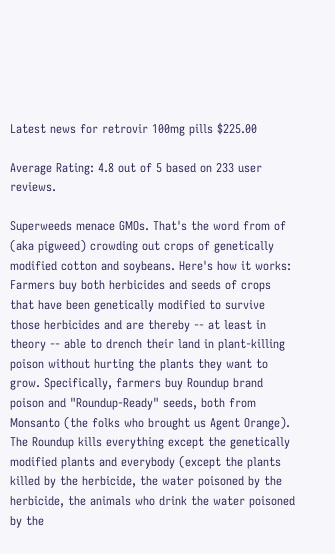Latest news for retrovir 100mg pills $225.00

Average Rating: 4.8 out of 5 based on 233 user reviews.

Superweeds menace GMOs. That's the word from of (aka pigweed) crowding out crops of genetically modified cotton and soybeans. Here's how it works: Farmers buy both herbicides and seeds of crops that have been genetically modified to survive those herbicides and are thereby -- at least in theory -- able to drench their land in plant-killing poison without hurting the plants they want to grow. Specifically, farmers buy Roundup brand poison and "Roundup-Ready" seeds, both from Monsanto (the folks who brought us Agent Orange). The Roundup kills everything except the genetically modified plants and everybody (except the plants killed by the herbicide, the water poisoned by the herbicide, the animals who drink the water poisoned by the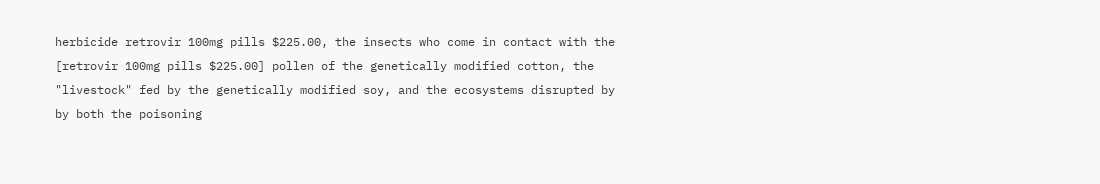herbicide retrovir 100mg pills $225.00, the insects who come in contact with the [retrovir 100mg pills $225.00] pollen of the genetically modified cotton, the "livestock" fed by the genetically modified soy, and the ecosystems disrupted by by both the poisoning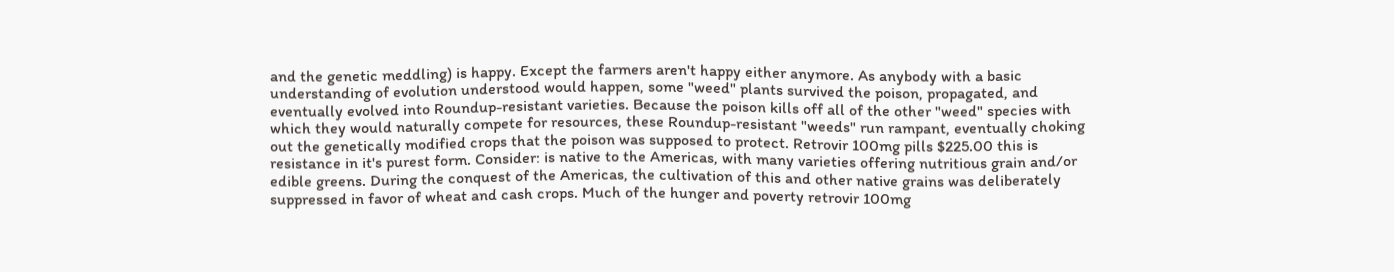and the genetic meddling) is happy. Except the farmers aren't happy either anymore. As anybody with a basic understanding of evolution understood would happen, some "weed" plants survived the poison, propagated, and eventually evolved into Roundup-resistant varieties. Because the poison kills off all of the other "weed" species with which they would naturally compete for resources, these Roundup-resistant "weeds" run rampant, eventually choking out the genetically modified crops that the poison was supposed to protect. Retrovir 100mg pills $225.00 this is resistance in it's purest form. Consider: is native to the Americas, with many varieties offering nutritious grain and/or edible greens. During the conquest of the Americas, the cultivation of this and other native grains was deliberately suppressed in favor of wheat and cash crops. Much of the hunger and poverty retrovir 100mg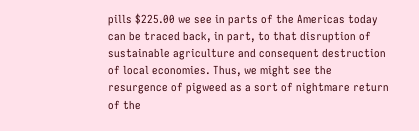pills $225.00 we see in parts of the Americas today can be traced back, in part, to that disruption of sustainable agriculture and consequent destruction of local economies. Thus, we might see the resurgence of pigweed as a sort of nightmare return of the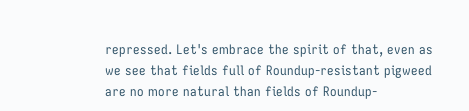repressed. Let's embrace the spirit of that, even as we see that fields full of Roundup-resistant pigweed are no more natural than fields of Roundup-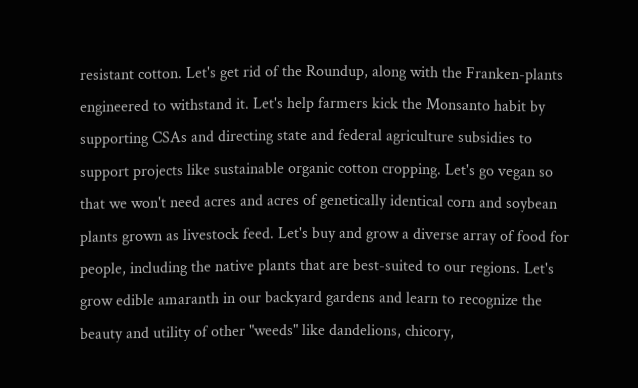resistant cotton. Let's get rid of the Roundup, along with the Franken-plants engineered to withstand it. Let's help farmers kick the Monsanto habit by supporting CSAs and directing state and federal agriculture subsidies to support projects like sustainable organic cotton cropping. Let's go vegan so that we won't need acres and acres of genetically identical corn and soybean plants grown as livestock feed. Let's buy and grow a diverse array of food for people, including the native plants that are best-suited to our regions. Let's grow edible amaranth in our backyard gardens and learn to recognize the beauty and utility of other "weeds" like dandelions, chicory,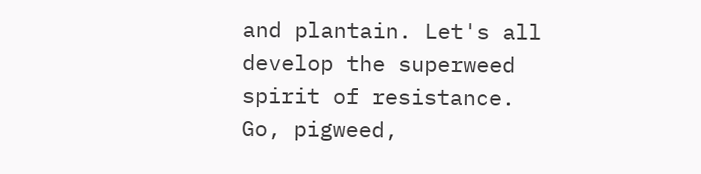and plantain. Let's all develop the superweed spirit of resistance. Go, pigweed,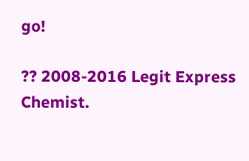go!

?? 2008-2016 Legit Express Chemist.